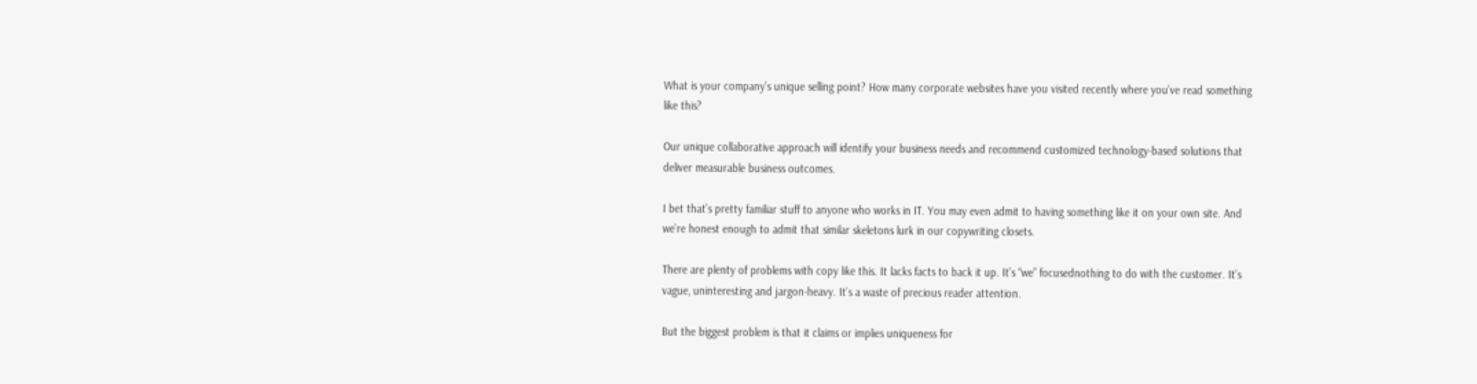What is your company’s unique selling point? How many corporate websites have you visited recently where you’ve read something like this?

Our unique collaborative approach will identify your business needs and recommend customized technology-based solutions that deliver measurable business outcomes.

I bet that’s pretty familiar stuff to anyone who works in IT. You may even admit to having something like it on your own site. And we’re honest enough to admit that similar skeletons lurk in our copywriting closets.

There are plenty of problems with copy like this. It lacks facts to back it up. It’s “we” focusednothing to do with the customer. It’s vague, uninteresting and jargon-heavy. It’s a waste of precious reader attention.

But the biggest problem is that it claims or implies uniqueness for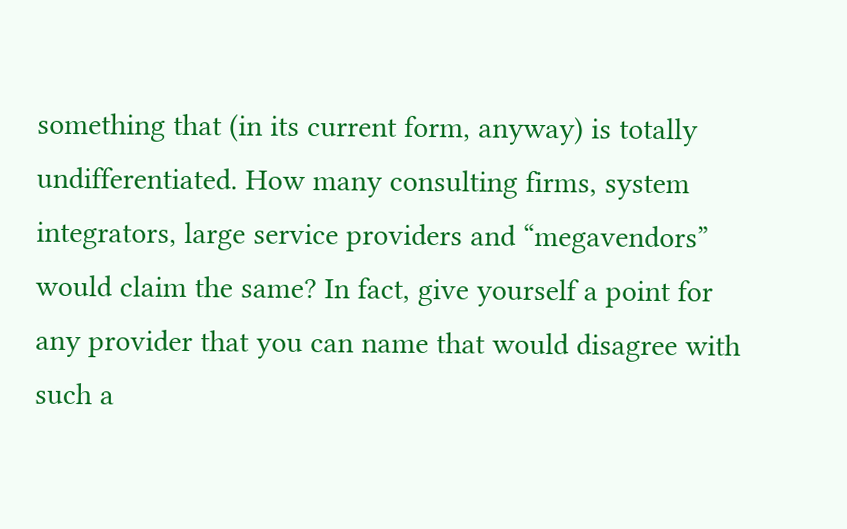something that (in its current form, anyway) is totally undifferentiated. How many consulting firms, system integrators, large service providers and “megavendors” would claim the same? In fact, give yourself a point for any provider that you can name that would disagree with such a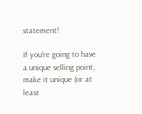statement!

If you’re going to have a unique selling point, make it unique (or at least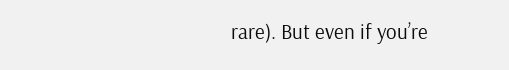rare). But even if you’re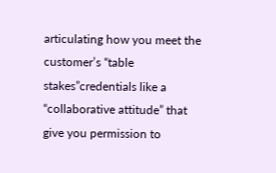articulating how you meet the customer’s “table stakes”credentials like a “collaborative attitude” that give you permission to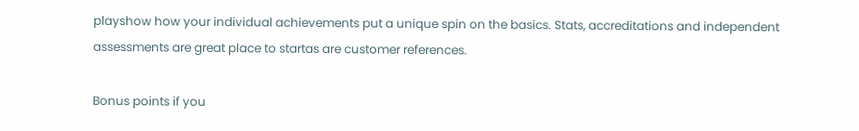playshow how your individual achievements put a unique spin on the basics. Stats, accreditations and independent assessments are great place to startas are customer references.

Bonus points if you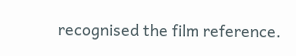recognised the film reference.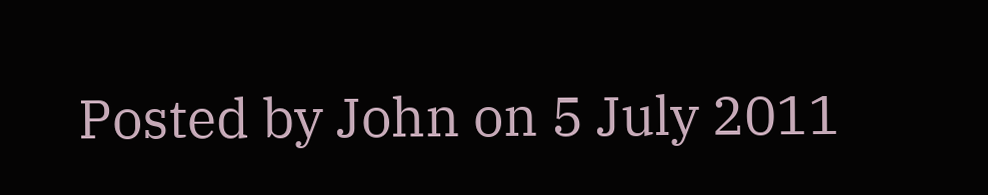Posted by John on 5 July 2011